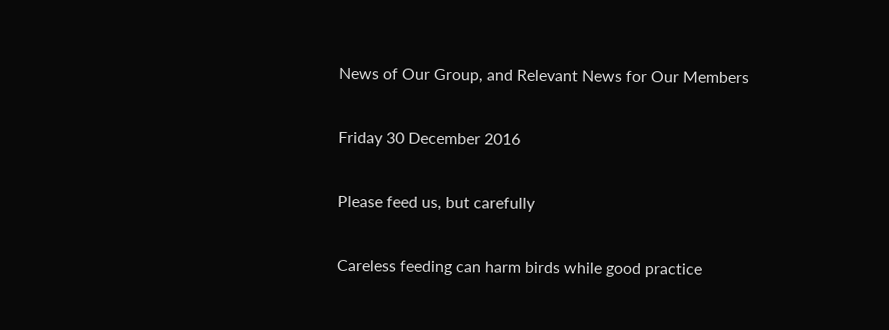News of Our Group, and Relevant News for Our Members

Friday 30 December 2016

Please feed us, but carefully

Careless feeding can harm birds while good practice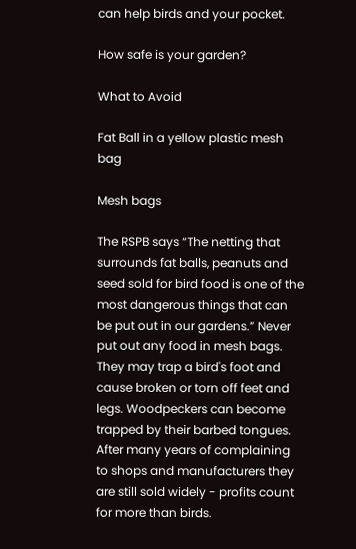can help birds and your pocket.

How safe is your garden?

What to Avoid

Fat Ball in a yellow plastic mesh bag

Mesh bags

The RSPB says “The netting that surrounds fat balls, peanuts and seed sold for bird food is one of the most dangerous things that can be put out in our gardens.” Never put out any food in mesh bags. They may trap a bird's foot and cause broken or torn off feet and legs. Woodpeckers can become trapped by their barbed tongues. After many years of complaining to shops and manufacturers they are still sold widely - profits count for more than birds.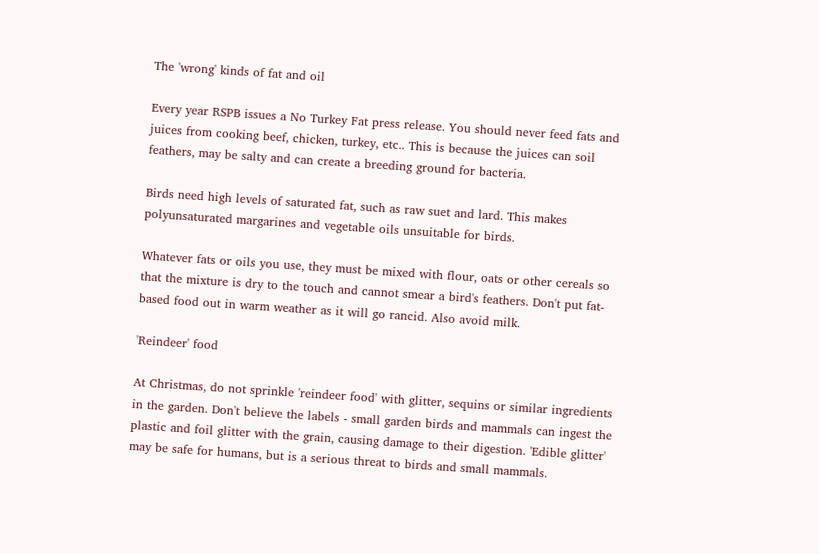The 'wrong' kinds of fat and oil

Every year RSPB issues a No Turkey Fat press release. You should never feed fats and juices from cooking beef, chicken, turkey, etc.. This is because the juices can soil feathers, may be salty and can create a breeding ground for bacteria.

Birds need high levels of saturated fat, such as raw suet and lard. This makes polyunsaturated margarines and vegetable oils unsuitable for birds.

Whatever fats or oils you use, they must be mixed with flour, oats or other cereals so that the mixture is dry to the touch and cannot smear a bird's feathers. Don't put fat-based food out in warm weather as it will go rancid. Also avoid milk.

'Reindeer' food

At Christmas, do not sprinkle 'reindeer food' with glitter, sequins or similar ingredients in the garden. Don't believe the labels - small garden birds and mammals can ingest the plastic and foil glitter with the grain, causing damage to their digestion. 'Edible glitter' may be safe for humans, but is a serious threat to birds and small mammals.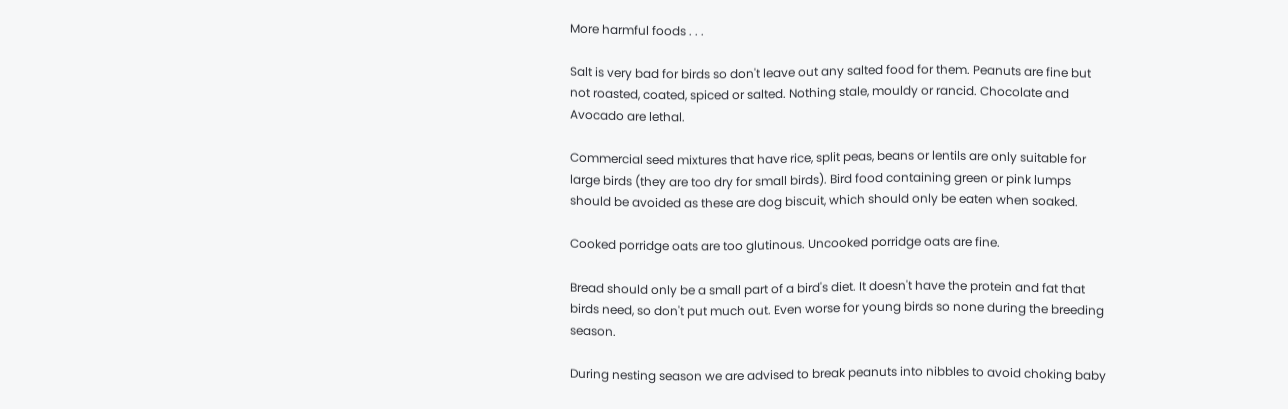More harmful foods . . .

Salt is very bad for birds so don't leave out any salted food for them. Peanuts are fine but not roasted, coated, spiced or salted. Nothing stale, mouldy or rancid. Chocolate and Avocado are lethal.

Commercial seed mixtures that have rice, split peas, beans or lentils are only suitable for large birds (they are too dry for small birds). Bird food containing green or pink lumps should be avoided as these are dog biscuit, which should only be eaten when soaked.

Cooked porridge oats are too glutinous. Uncooked porridge oats are fine.

Bread should only be a small part of a bird's diet. It doesn't have the protein and fat that birds need, so don't put much out. Even worse for young birds so none during the breeding season.

During nesting season we are advised to break peanuts into nibbles to avoid choking baby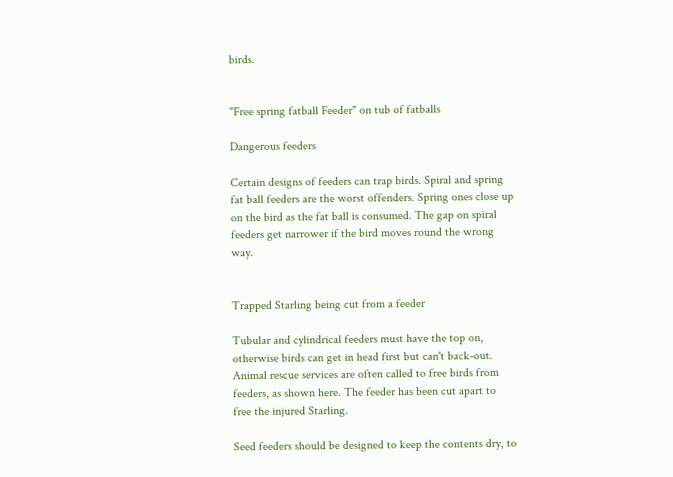birds.


"Free spring fatball Feeder" on tub of fatballs

Dangerous feeders

Certain designs of feeders can trap birds. Spiral and spring fat ball feeders are the worst offenders. Spring ones close up on the bird as the fat ball is consumed. The gap on spiral feeders get narrower if the bird moves round the wrong way.


Trapped Starling being cut from a feeder

Tubular and cylindrical feeders must have the top on, otherwise birds can get in head first but can't back-out. Animal rescue services are often called to free birds from feeders, as shown here. The feeder has been cut apart to free the injured Starling.

Seed feeders should be designed to keep the contents dry, to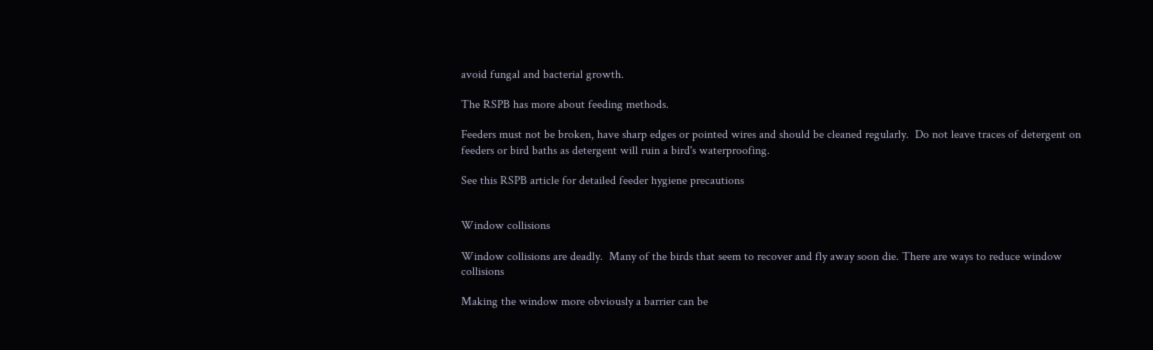avoid fungal and bacterial growth.

The RSPB has more about feeding methods.

Feeders must not be broken, have sharp edges or pointed wires and should be cleaned regularly.  Do not leave traces of detergent on feeders or bird baths as detergent will ruin a bird's waterproofing.

See this RSPB article for detailed feeder hygiene precautions


Window collisions

Window collisions are deadly.  Many of the birds that seem to recover and fly away soon die. There are ways to reduce window collisions

Making the window more obviously a barrier can be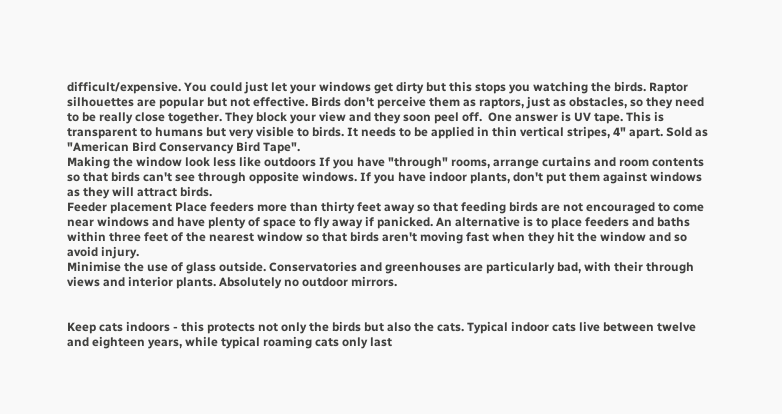difficult/expensive. You could just let your windows get dirty but this stops you watching the birds. Raptor silhouettes are popular but not effective. Birds don't perceive them as raptors, just as obstacles, so they need to be really close together. They block your view and they soon peel off.  One answer is UV tape. This is transparent to humans but very visible to birds. It needs to be applied in thin vertical stripes, 4" apart. Sold as "American Bird Conservancy Bird Tape".
Making the window look less like outdoors If you have "through" rooms, arrange curtains and room contents so that birds can't see through opposite windows. If you have indoor plants, don't put them against windows as they will attract birds.
Feeder placement Place feeders more than thirty feet away so that feeding birds are not encouraged to come near windows and have plenty of space to fly away if panicked. An alternative is to place feeders and baths within three feet of the nearest window so that birds aren't moving fast when they hit the window and so avoid injury.
Minimise the use of glass outside. Conservatories and greenhouses are particularly bad, with their through views and interior plants. Absolutely no outdoor mirrors.


Keep cats indoors - this protects not only the birds but also the cats. Typical indoor cats live between twelve and eighteen years, while typical roaming cats only last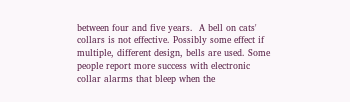between four and five years.  A bell on cats' collars is not effective. Possibly some effect if multiple, different design, bells are used. Some people report more success with electronic collar alarms that bleep when the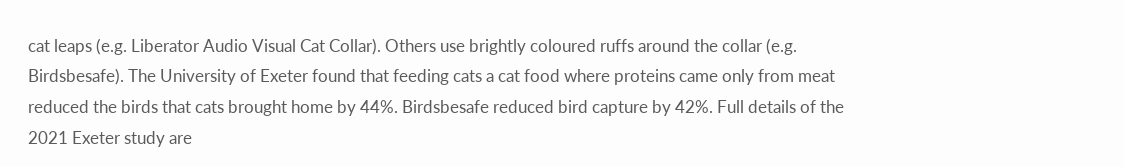cat leaps (e.g. Liberator Audio Visual Cat Collar). Others use brightly coloured ruffs around the collar (e.g. Birdsbesafe). The University of Exeter found that feeding cats a cat food where proteins came only from meat reduced the birds that cats brought home by 44%. Birdsbesafe reduced bird capture by 42%. Full details of the 2021 Exeter study are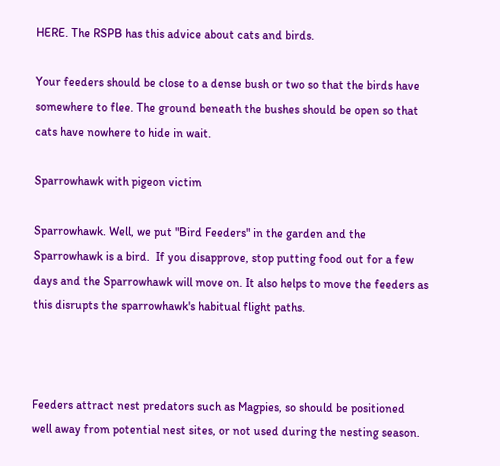HERE. The RSPB has this advice about cats and birds.

Your feeders should be close to a dense bush or two so that the birds have somewhere to flee. The ground beneath the bushes should be open so that cats have nowhere to hide in wait.

Sparrowhawk with pigeon victim

Sparrowhawk. Well, we put "Bird Feeders" in the garden and the Sparrowhawk is a bird.  If you disapprove, stop putting food out for a few days and the Sparrowhawk will move on. It also helps to move the feeders as this disrupts the sparrowhawk's habitual flight paths.



Feeders attract nest predators such as Magpies, so should be positioned well away from potential nest sites, or not used during the nesting season.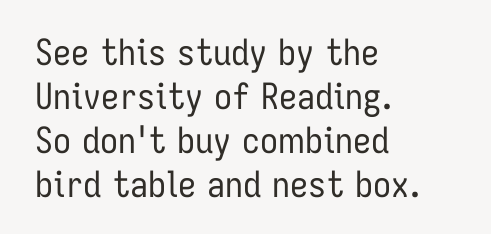See this study by the University of Reading. So don't buy combined bird table and nest box.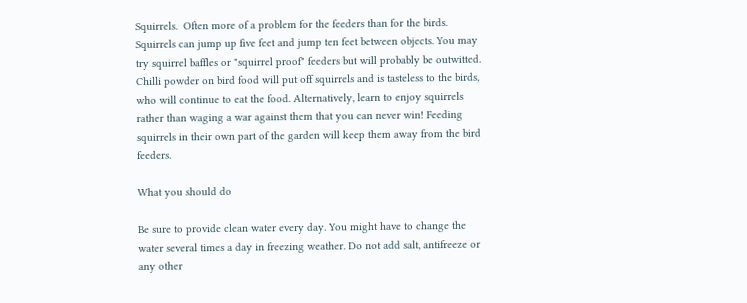Squirrels.  Often more of a problem for the feeders than for the birds. Squirrels can jump up five feet and jump ten feet between objects. You may try squirrel baffles or "squirrel proof" feeders but will probably be outwitted. Chilli powder on bird food will put off squirrels and is tasteless to the birds, who will continue to eat the food. Alternatively, learn to enjoy squirrels rather than waging a war against them that you can never win! Feeding squirrels in their own part of the garden will keep them away from the bird feeders.

What you should do

Be sure to provide clean water every day. You might have to change the water several times a day in freezing weather. Do not add salt, antifreeze or any other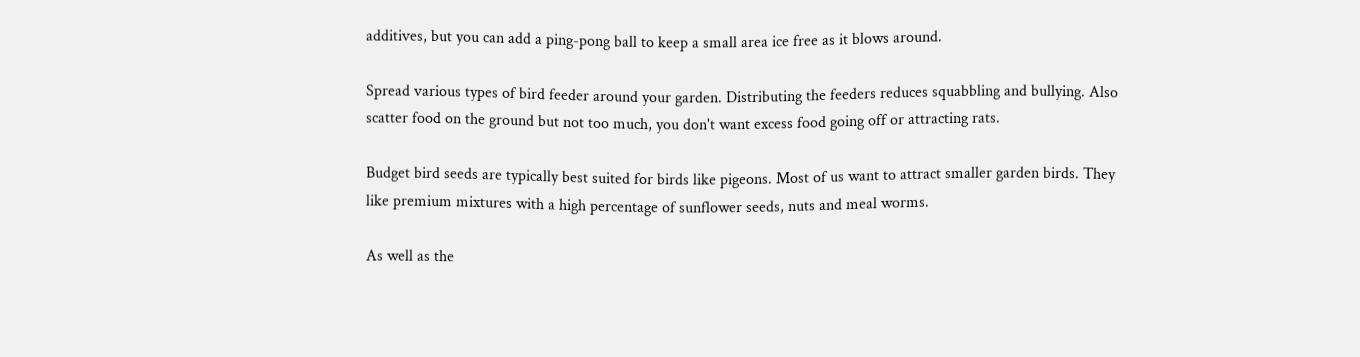additives, but you can add a ping-pong ball to keep a small area ice free as it blows around.

Spread various types of bird feeder around your garden. Distributing the feeders reduces squabbling and bullying. Also scatter food on the ground but not too much, you don't want excess food going off or attracting rats.

Budget bird seeds are typically best suited for birds like pigeons. Most of us want to attract smaller garden birds. They like premium mixtures with a high percentage of sunflower seeds, nuts and meal worms.

As well as the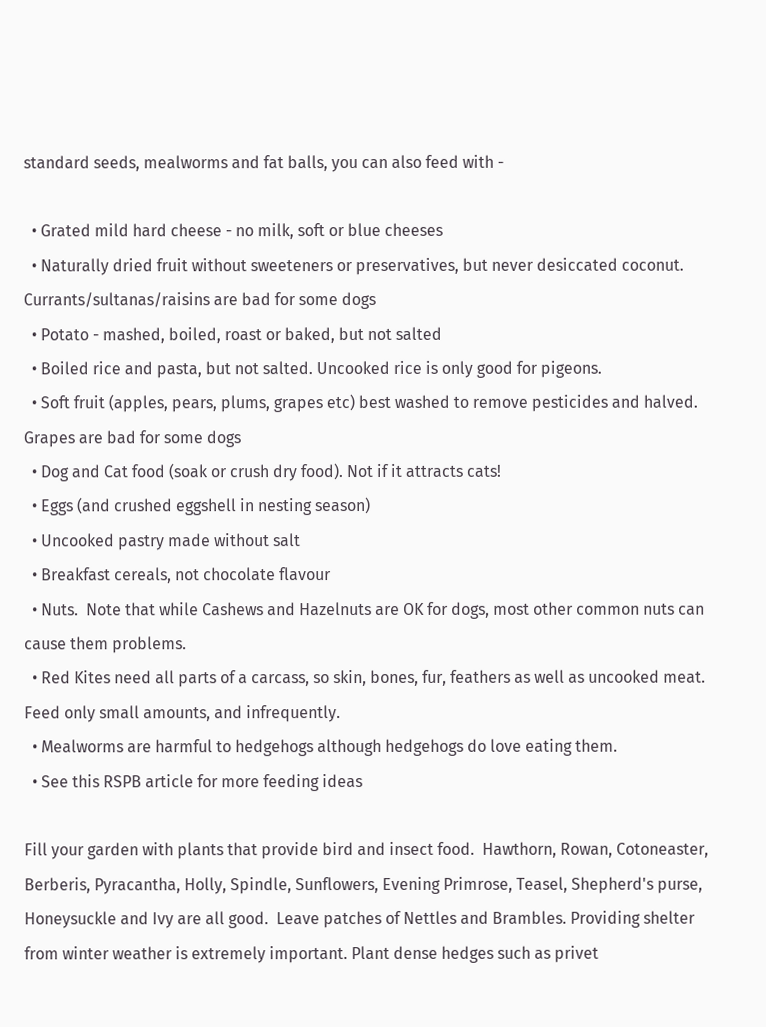standard seeds, mealworms and fat balls, you can also feed with -

  • Grated mild hard cheese - no milk, soft or blue cheeses
  • Naturally dried fruit without sweeteners or preservatives, but never desiccated coconut. Currants/sultanas/raisins are bad for some dogs
  • Potato - mashed, boiled, roast or baked, but not salted
  • Boiled rice and pasta, but not salted. Uncooked rice is only good for pigeons.
  • Soft fruit (apples, pears, plums, grapes etc) best washed to remove pesticides and halved. Grapes are bad for some dogs
  • Dog and Cat food (soak or crush dry food). Not if it attracts cats!
  • Eggs (and crushed eggshell in nesting season)
  • Uncooked pastry made without salt
  • Breakfast cereals, not chocolate flavour
  • Nuts.  Note that while Cashews and Hazelnuts are OK for dogs, most other common nuts can cause them problems.
  • Red Kites need all parts of a carcass, so skin, bones, fur, feathers as well as uncooked meat. Feed only small amounts, and infrequently.
  • Mealworms are harmful to hedgehogs although hedgehogs do love eating them.
  • See this RSPB article for more feeding ideas

Fill your garden with plants that provide bird and insect food.  Hawthorn, Rowan, Cotoneaster, Berberis, Pyracantha, Holly, Spindle, Sunflowers, Evening Primrose, Teasel, Shepherd's purse, Honeysuckle and Ivy are all good.  Leave patches of Nettles and Brambles. Providing shelter from winter weather is extremely important. Plant dense hedges such as privet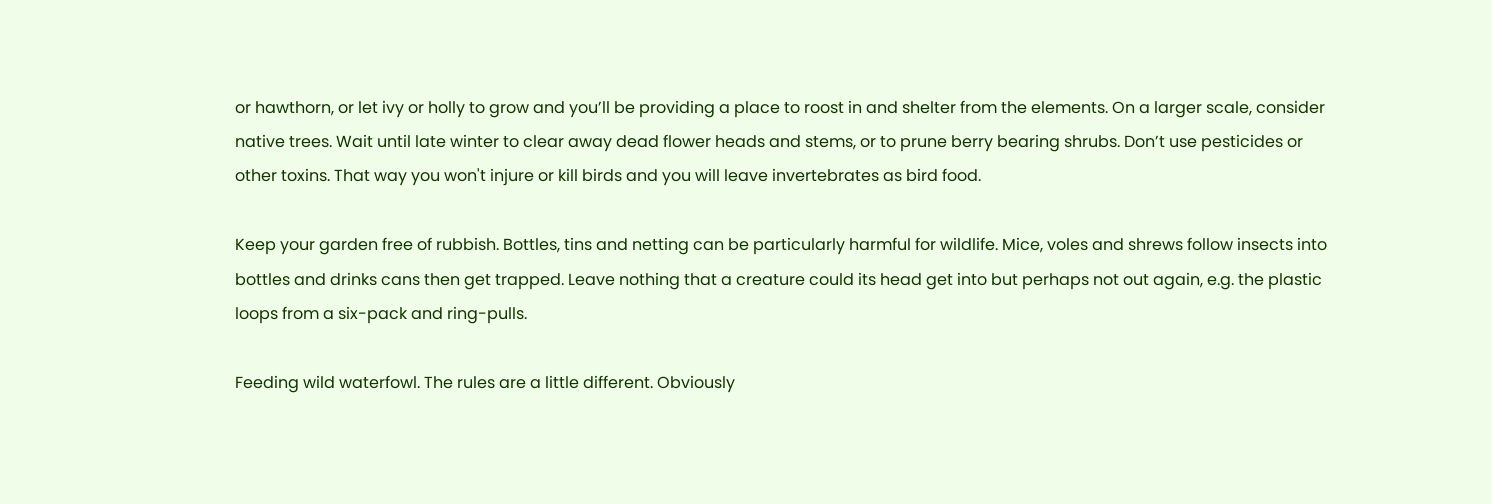or hawthorn, or let ivy or holly to grow and you’ll be providing a place to roost in and shelter from the elements. On a larger scale, consider native trees. Wait until late winter to clear away dead flower heads and stems, or to prune berry bearing shrubs. Don’t use pesticides or other toxins. That way you won't injure or kill birds and you will leave invertebrates as bird food.

Keep your garden free of rubbish. Bottles, tins and netting can be particularly harmful for wildlife. Mice, voles and shrews follow insects into bottles and drinks cans then get trapped. Leave nothing that a creature could its head get into but perhaps not out again, e.g. the plastic loops from a six-pack and ring-pulls.

Feeding wild waterfowl. The rules are a little different. Obviously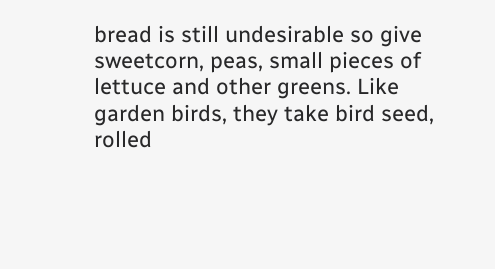bread is still undesirable so give sweetcorn, peas, small pieces of lettuce and other greens. Like garden birds, they take bird seed, rolled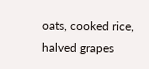oats, cooked rice, halved grapes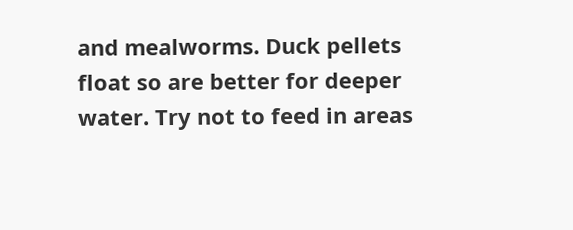and mealworms. Duck pellets float so are better for deeper water. Try not to feed in areas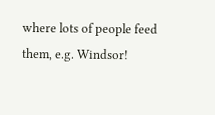where lots of people feed them, e.g. Windsor!